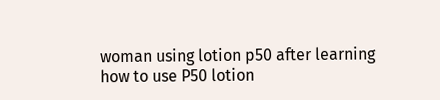woman using lotion p50 after learning how to use P50 lotion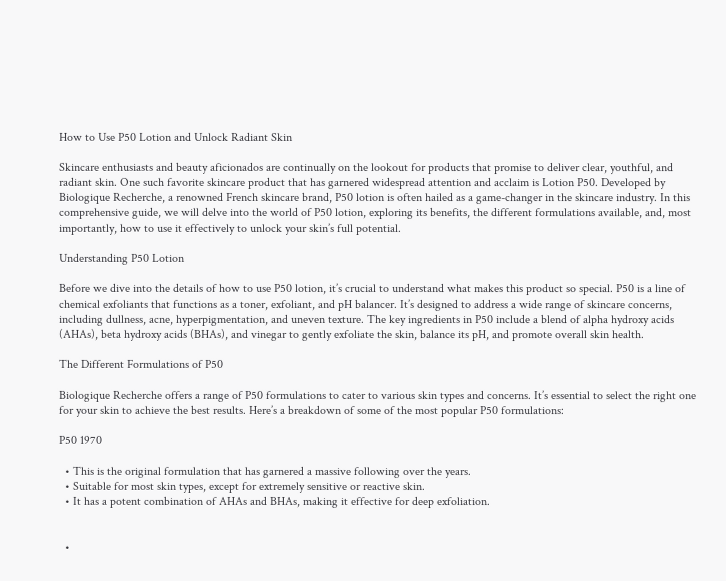How to Use P50 Lotion and Unlock Radiant Skin

Skincare enthusiasts and beauty aficionados are continually on the lookout for products that promise to deliver clear, youthful, and radiant skin. One such favorite skincare product that has garnered widespread attention and acclaim is Lotion P50. Developed by Biologique Recherche, a renowned French skincare brand, P50 lotion is often hailed as a game-changer in the skincare industry. In this comprehensive guide, we will delve into the world of P50 lotion, exploring its benefits, the different formulations available, and, most importantly, how to use it effectively to unlock your skin’s full potential.

Understanding P50 Lotion

Before we dive into the details of how to use P50 lotion, it’s crucial to understand what makes this product so special. P50 is a line of chemical exfoliants that functions as a toner, exfoliant, and pH balancer. It’s designed to address a wide range of skincare concerns, including dullness, acne, hyperpigmentation, and uneven texture. The key ingredients in P50 include a blend of alpha hydroxy acids (AHAs), beta hydroxy acids (BHAs), and vinegar to gently exfoliate the skin, balance its pH, and promote overall skin health.

The Different Formulations of P50

Biologique Recherche offers a range of P50 formulations to cater to various skin types and concerns. It’s essential to select the right one for your skin to achieve the best results. Here’s a breakdown of some of the most popular P50 formulations:

P50 1970

  • This is the original formulation that has garnered a massive following over the years.
  • Suitable for most skin types, except for extremely sensitive or reactive skin.
  • It has a potent combination of AHAs and BHAs, making it effective for deep exfoliation.


  •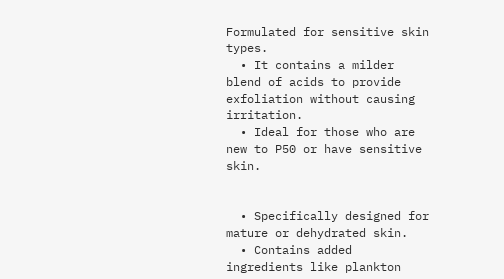Formulated for sensitive skin types.
  • It contains a milder blend of acids to provide exfoliation without causing irritation.
  • Ideal for those who are new to P50 or have sensitive skin.


  • Specifically designed for mature or dehydrated skin.
  • Contains added ingredients like plankton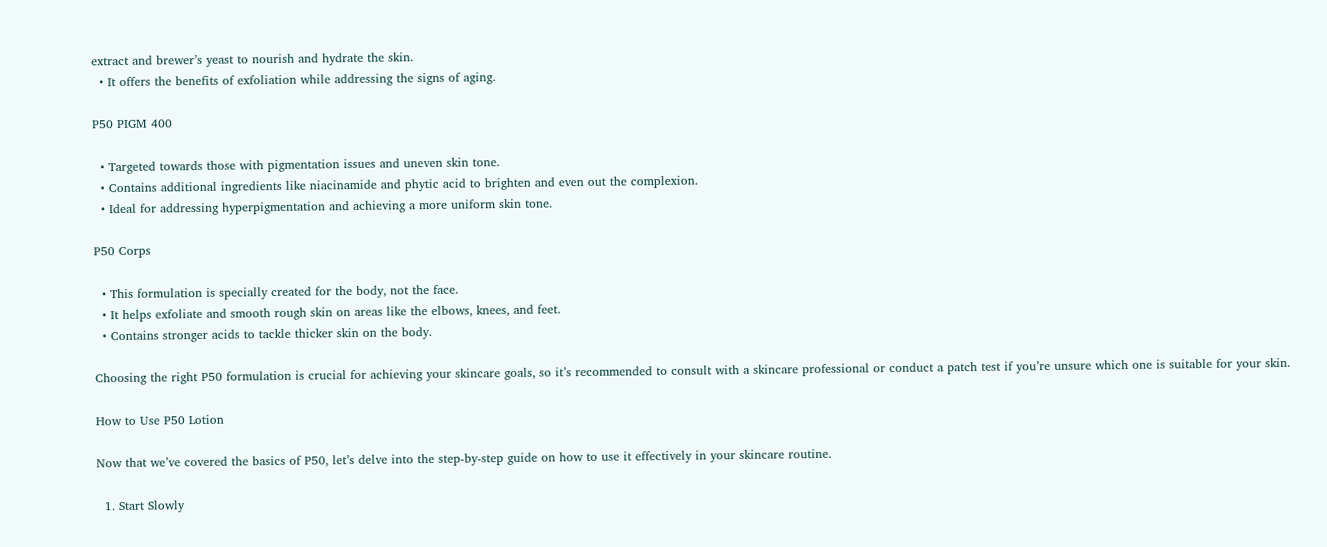extract and brewer’s yeast to nourish and hydrate the skin.
  • It offers the benefits of exfoliation while addressing the signs of aging.

P50 PIGM 400

  • Targeted towards those with pigmentation issues and uneven skin tone.
  • Contains additional ingredients like niacinamide and phytic acid to brighten and even out the complexion.
  • Ideal for addressing hyperpigmentation and achieving a more uniform skin tone.

P50 Corps

  • This formulation is specially created for the body, not the face.
  • It helps exfoliate and smooth rough skin on areas like the elbows, knees, and feet.
  • Contains stronger acids to tackle thicker skin on the body.

Choosing the right P50 formulation is crucial for achieving your skincare goals, so it’s recommended to consult with a skincare professional or conduct a patch test if you’re unsure which one is suitable for your skin.

How to Use P50 Lotion

Now that we’ve covered the basics of P50, let’s delve into the step-by-step guide on how to use it effectively in your skincare routine.

  1. Start Slowly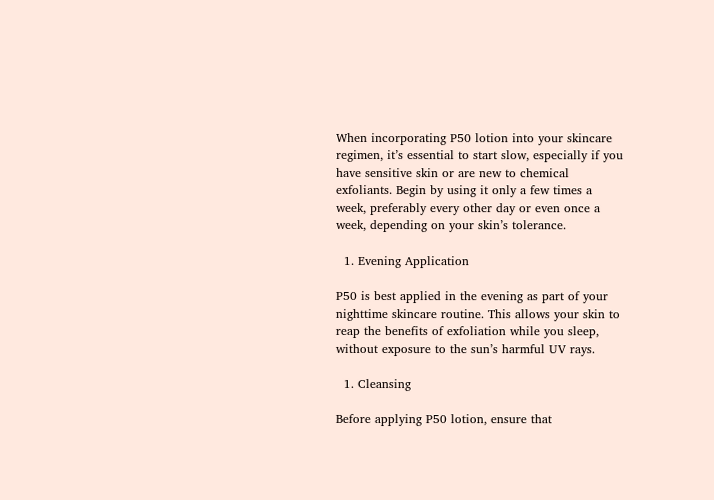When incorporating P50 lotion into your skincare regimen, it’s essential to start slow, especially if you have sensitive skin or are new to chemical exfoliants. Begin by using it only a few times a week, preferably every other day or even once a week, depending on your skin’s tolerance.

  1. Evening Application

P50 is best applied in the evening as part of your nighttime skincare routine. This allows your skin to reap the benefits of exfoliation while you sleep, without exposure to the sun’s harmful UV rays.

  1. Cleansing

Before applying P50 lotion, ensure that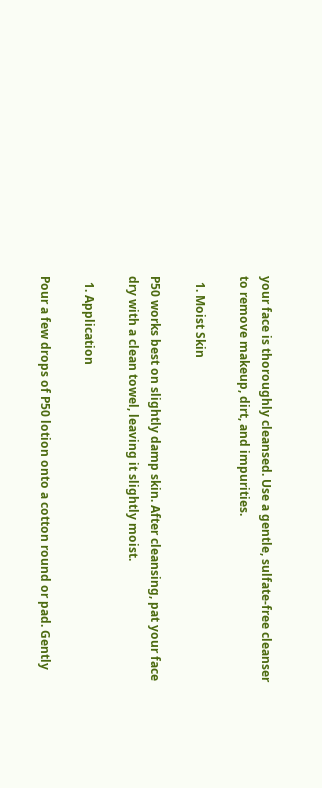your face is thoroughly cleansed. Use a gentle, sulfate-free cleanser to remove makeup, dirt, and impurities.

  1. Moist Skin

P50 works best on slightly damp skin. After cleansing, pat your face dry with a clean towel, leaving it slightly moist.

  1. Application

Pour a few drops of P50 lotion onto a cotton round or pad. Gently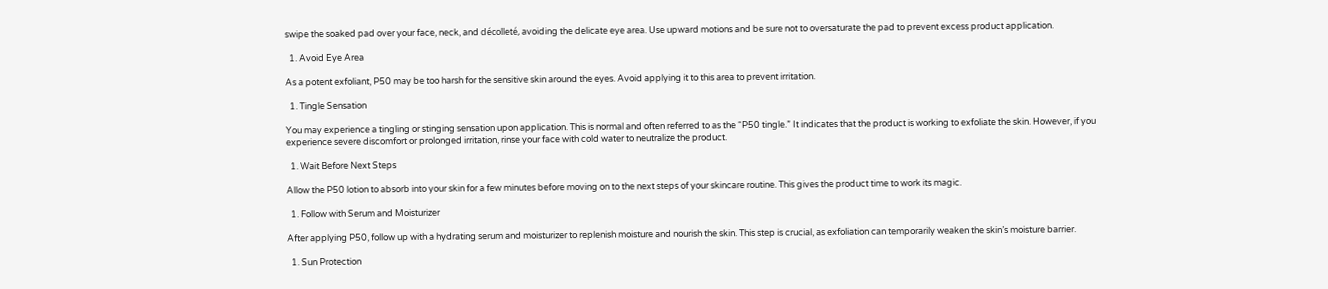swipe the soaked pad over your face, neck, and décolleté, avoiding the delicate eye area. Use upward motions and be sure not to oversaturate the pad to prevent excess product application.

  1. Avoid Eye Area

As a potent exfoliant, P50 may be too harsh for the sensitive skin around the eyes. Avoid applying it to this area to prevent irritation.

  1. Tingle Sensation

You may experience a tingling or stinging sensation upon application. This is normal and often referred to as the “P50 tingle.” It indicates that the product is working to exfoliate the skin. However, if you experience severe discomfort or prolonged irritation, rinse your face with cold water to neutralize the product.

  1. Wait Before Next Steps

Allow the P50 lotion to absorb into your skin for a few minutes before moving on to the next steps of your skincare routine. This gives the product time to work its magic.

  1. Follow with Serum and Moisturizer

After applying P50, follow up with a hydrating serum and moisturizer to replenish moisture and nourish the skin. This step is crucial, as exfoliation can temporarily weaken the skin’s moisture barrier.

  1. Sun Protection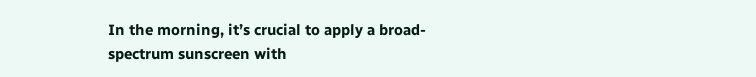In the morning, it’s crucial to apply a broad-spectrum sunscreen with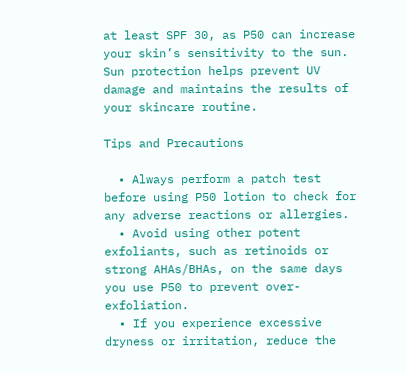at least SPF 30, as P50 can increase your skin’s sensitivity to the sun. Sun protection helps prevent UV damage and maintains the results of your skincare routine.

Tips and Precautions

  • Always perform a patch test before using P50 lotion to check for any adverse reactions or allergies.
  • Avoid using other potent exfoliants, such as retinoids or strong AHAs/BHAs, on the same days you use P50 to prevent over-exfoliation.
  • If you experience excessive dryness or irritation, reduce the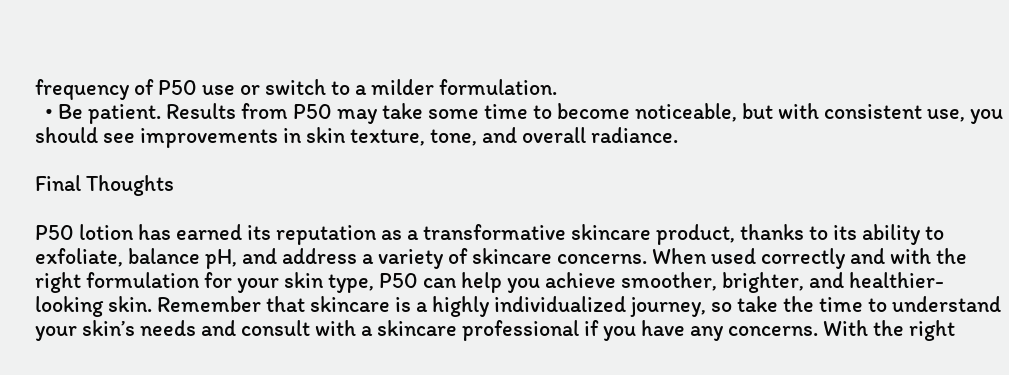frequency of P50 use or switch to a milder formulation.
  • Be patient. Results from P50 may take some time to become noticeable, but with consistent use, you should see improvements in skin texture, tone, and overall radiance.

Final Thoughts

P50 lotion has earned its reputation as a transformative skincare product, thanks to its ability to exfoliate, balance pH, and address a variety of skincare concerns. When used correctly and with the right formulation for your skin type, P50 can help you achieve smoother, brighter, and healthier-looking skin. Remember that skincare is a highly individualized journey, so take the time to understand your skin’s needs and consult with a skincare professional if you have any concerns. With the right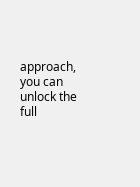approach, you can unlock the full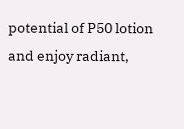potential of P50 lotion and enjoy radiant,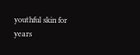youthful skin for years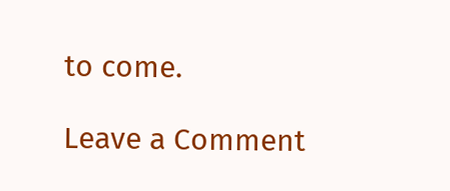to come.

Leave a Comment